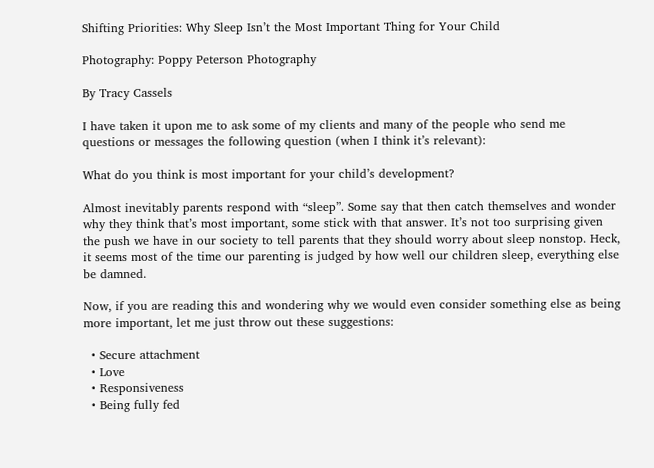Shifting Priorities: Why Sleep Isn’t the Most Important Thing for Your Child

Photography: Poppy Peterson Photography

By Tracy Cassels

I have taken it upon me to ask some of my clients and many of the people who send me questions or messages the following question (when I think it’s relevant):

What do you think is most important for your child’s development?

Almost inevitably parents respond with “sleep”. Some say that then catch themselves and wonder why they think that’s most important, some stick with that answer. It’s not too surprising given the push we have in our society to tell parents that they should worry about sleep nonstop. Heck, it seems most of the time our parenting is judged by how well our children sleep, everything else be damned.

Now, if you are reading this and wondering why we would even consider something else as being more important, let me just throw out these suggestions:

  • Secure attachment
  • Love
  • Responsiveness
  • Being fully fed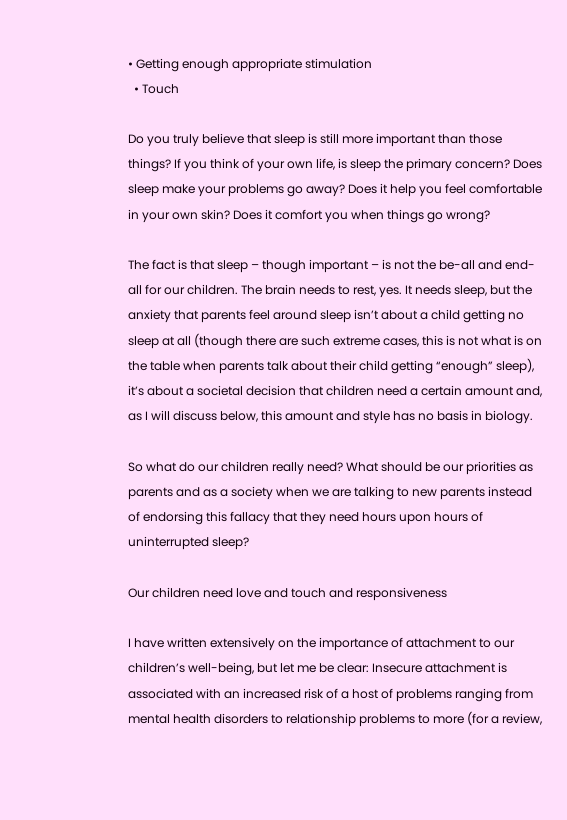• Getting enough appropriate stimulation
  • Touch

Do you truly believe that sleep is still more important than those things? If you think of your own life, is sleep the primary concern? Does sleep make your problems go away? Does it help you feel comfortable in your own skin? Does it comfort you when things go wrong?

The fact is that sleep – though important – is not the be-all and end-all for our children. The brain needs to rest, yes. It needs sleep, but the anxiety that parents feel around sleep isn’t about a child getting no sleep at all (though there are such extreme cases, this is not what is on the table when parents talk about their child getting “enough” sleep), it’s about a societal decision that children need a certain amount and, as I will discuss below, this amount and style has no basis in biology.

So what do our children really need? What should be our priorities as parents and as a society when we are talking to new parents instead of endorsing this fallacy that they need hours upon hours of uninterrupted sleep?

Our children need love and touch and responsiveness

I have written extensively on the importance of attachment to our children’s well-being, but let me be clear: Insecure attachment is associated with an increased risk of a host of problems ranging from mental health disorders to relationship problems to more (for a review,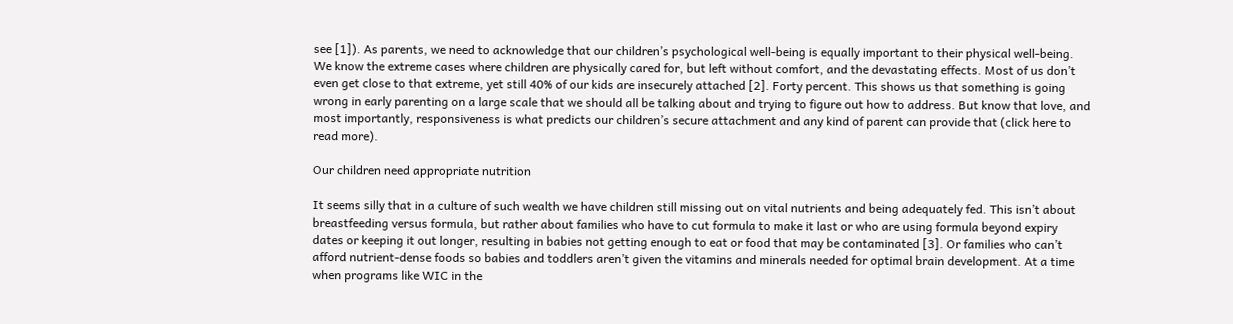see [1]). As parents, we need to acknowledge that our children’s psychological well-being is equally important to their physical well-being. We know the extreme cases where children are physically cared for, but left without comfort, and the devastating effects. Most of us don’t even get close to that extreme, yet still 40% of our kids are insecurely attached [2]. Forty percent. This shows us that something is going wrong in early parenting on a large scale that we should all be talking about and trying to figure out how to address. But know that love, and most importantly, responsiveness is what predicts our children’s secure attachment and any kind of parent can provide that (click here to read more).

Our children need appropriate nutrition

It seems silly that in a culture of such wealth we have children still missing out on vital nutrients and being adequately fed. This isn’t about breastfeeding versus formula, but rather about families who have to cut formula to make it last or who are using formula beyond expiry dates or keeping it out longer, resulting in babies not getting enough to eat or food that may be contaminated [3]. Or families who can’t afford nutrient-dense foods so babies and toddlers aren’t given the vitamins and minerals needed for optimal brain development. At a time when programs like WIC in the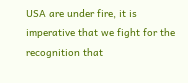USA are under fire, it is imperative that we fight for the recognition that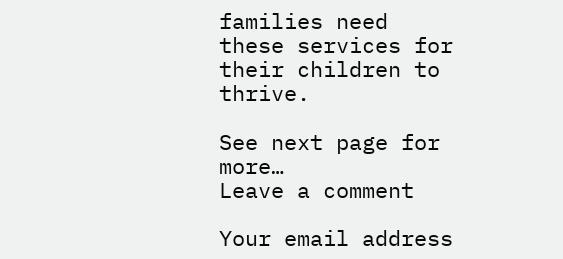families need these services for their children to thrive.

See next page for more…
Leave a comment

Your email address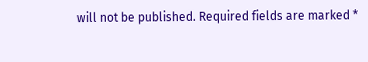will not be published. Required fields are marked *